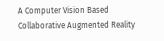A Computer Vision Based Collaborative Augmented Reality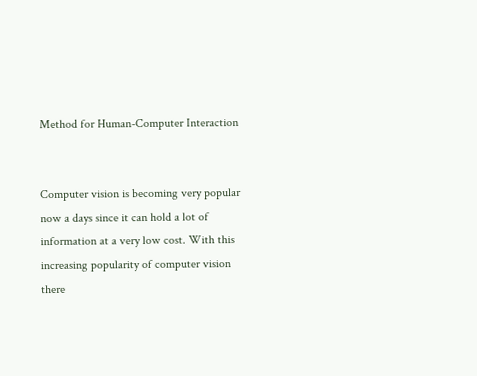Method for Human-Computer Interaction


Computer vision is becoming very popular now a days since it can hold a lot of information at a very low cost. With this increasing popularity of computer vision there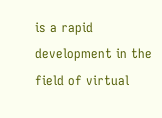is a rapid development in the field of virtual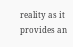reality as it provides an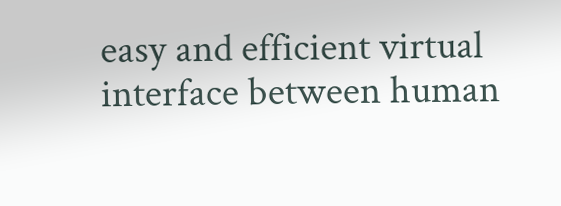easy and efficient virtual interface between human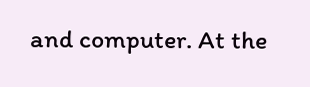and computer. At the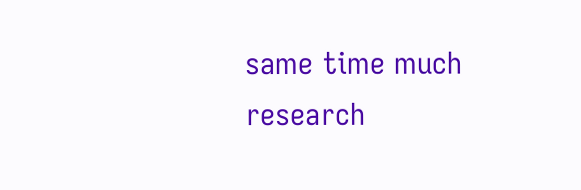same time much research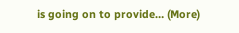is going on to provide… (More)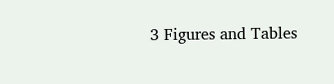3 Figures and Tables